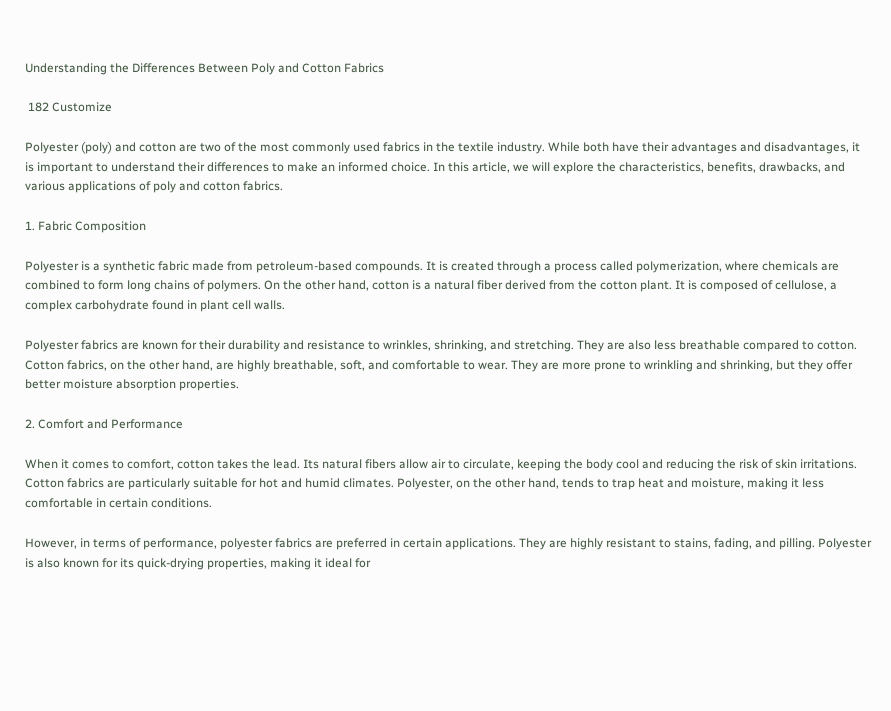Understanding the Differences Between Poly and Cotton Fabrics

 182 Customize

Polyester (poly) and cotton are two of the most commonly used fabrics in the textile industry. While both have their advantages and disadvantages, it is important to understand their differences to make an informed choice. In this article, we will explore the characteristics, benefits, drawbacks, and various applications of poly and cotton fabrics.

1. Fabric Composition

Polyester is a synthetic fabric made from petroleum-based compounds. It is created through a process called polymerization, where chemicals are combined to form long chains of polymers. On the other hand, cotton is a natural fiber derived from the cotton plant. It is composed of cellulose, a complex carbohydrate found in plant cell walls.

Polyester fabrics are known for their durability and resistance to wrinkles, shrinking, and stretching. They are also less breathable compared to cotton. Cotton fabrics, on the other hand, are highly breathable, soft, and comfortable to wear. They are more prone to wrinkling and shrinking, but they offer better moisture absorption properties.

2. Comfort and Performance

When it comes to comfort, cotton takes the lead. Its natural fibers allow air to circulate, keeping the body cool and reducing the risk of skin irritations. Cotton fabrics are particularly suitable for hot and humid climates. Polyester, on the other hand, tends to trap heat and moisture, making it less comfortable in certain conditions.

However, in terms of performance, polyester fabrics are preferred in certain applications. They are highly resistant to stains, fading, and pilling. Polyester is also known for its quick-drying properties, making it ideal for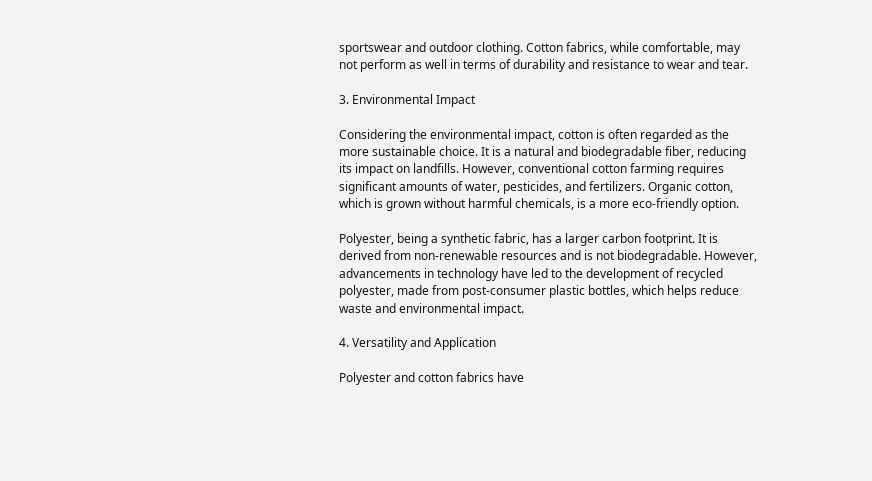sportswear and outdoor clothing. Cotton fabrics, while comfortable, may not perform as well in terms of durability and resistance to wear and tear.

3. Environmental Impact

Considering the environmental impact, cotton is often regarded as the more sustainable choice. It is a natural and biodegradable fiber, reducing its impact on landfills. However, conventional cotton farming requires significant amounts of water, pesticides, and fertilizers. Organic cotton, which is grown without harmful chemicals, is a more eco-friendly option.

Polyester, being a synthetic fabric, has a larger carbon footprint. It is derived from non-renewable resources and is not biodegradable. However, advancements in technology have led to the development of recycled polyester, made from post-consumer plastic bottles, which helps reduce waste and environmental impact.

4. Versatility and Application

Polyester and cotton fabrics have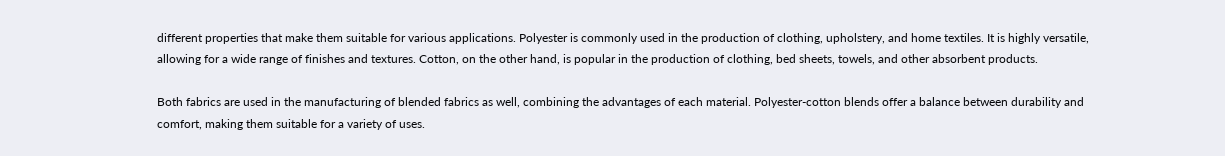different properties that make them suitable for various applications. Polyester is commonly used in the production of clothing, upholstery, and home textiles. It is highly versatile, allowing for a wide range of finishes and textures. Cotton, on the other hand, is popular in the production of clothing, bed sheets, towels, and other absorbent products.

Both fabrics are used in the manufacturing of blended fabrics as well, combining the advantages of each material. Polyester-cotton blends offer a balance between durability and comfort, making them suitable for a variety of uses.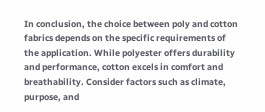In conclusion, the choice between poly and cotton fabrics depends on the specific requirements of the application. While polyester offers durability and performance, cotton excels in comfort and breathability. Consider factors such as climate, purpose, and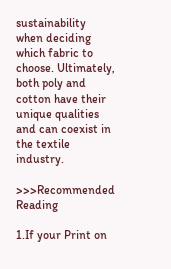sustainability when deciding which fabric to choose. Ultimately, both poly and cotton have their unique qualities and can coexist in the textile industry.

>>>Recommended Reading

1.If your Print on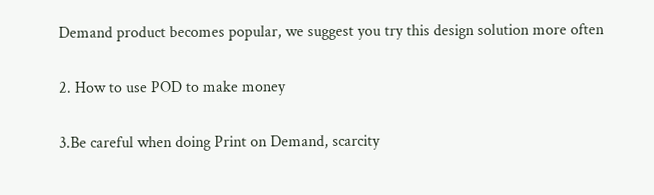Demand product becomes popular, we suggest you try this design solution more often

2. How to use POD to make money

3.Be careful when doing Print on Demand, scarcity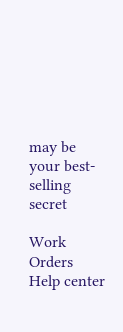may be your best-selling secret

Work Orders
Help center